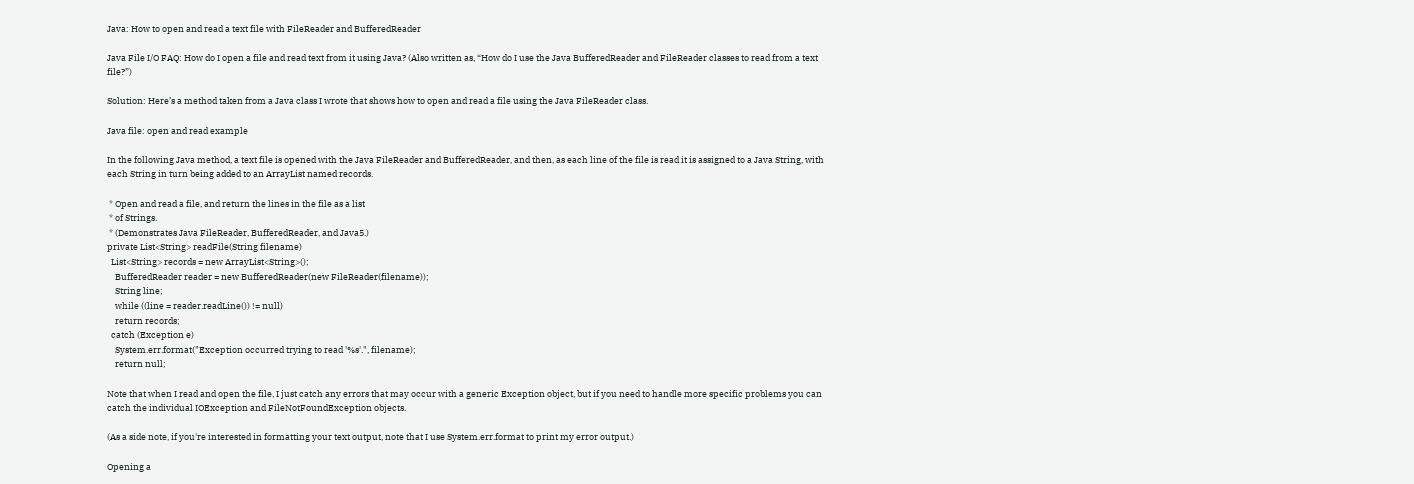Java: How to open and read a text file with FileReader and BufferedReader

Java File I/O FAQ: How do I open a file and read text from it using Java? (Also written as, “How do I use the Java BufferedReader and FileReader classes to read from a text file?”)

Solution: Here’s a method taken from a Java class I wrote that shows how to open and read a file using the Java FileReader class.

Java file: open and read example

In the following Java method, a text file is opened with the Java FileReader and BufferedReader, and then, as each line of the file is read it is assigned to a Java String, with each String in turn being added to an ArrayList named records.

 * Open and read a file, and return the lines in the file as a list
 * of Strings.
 * (Demonstrates Java FileReader, BufferedReader, and Java5.)
private List<String> readFile(String filename)
  List<String> records = new ArrayList<String>();
    BufferedReader reader = new BufferedReader(new FileReader(filename));
    String line;
    while ((line = reader.readLine()) != null)
    return records;
  catch (Exception e)
    System.err.format("Exception occurred trying to read '%s'.", filename);
    return null;

Note that when I read and open the file, I just catch any errors that may occur with a generic Exception object, but if you need to handle more specific problems you can catch the individual IOException and FileNotFoundException objects.

(As a side note, if you're interested in formatting your text output, note that I use System.err.format to print my error output.)

Opening a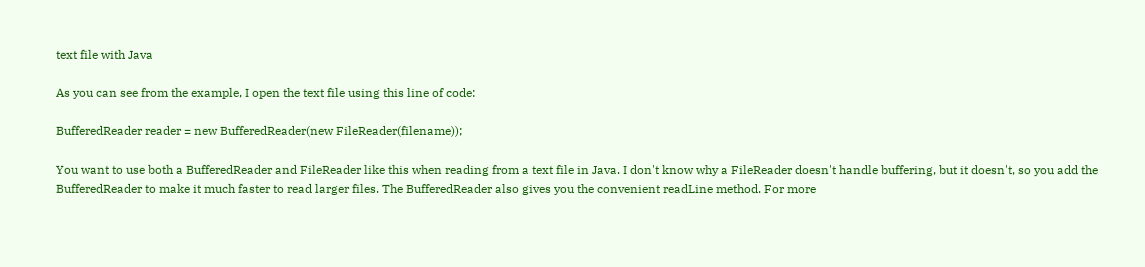text file with Java

As you can see from the example, I open the text file using this line of code:

BufferedReader reader = new BufferedReader(new FileReader(filename));

You want to use both a BufferedReader and FileReader like this when reading from a text file in Java. I don't know why a FileReader doesn't handle buffering, but it doesn't, so you add the BufferedReader to make it much faster to read larger files. The BufferedReader also gives you the convenient readLine method. For more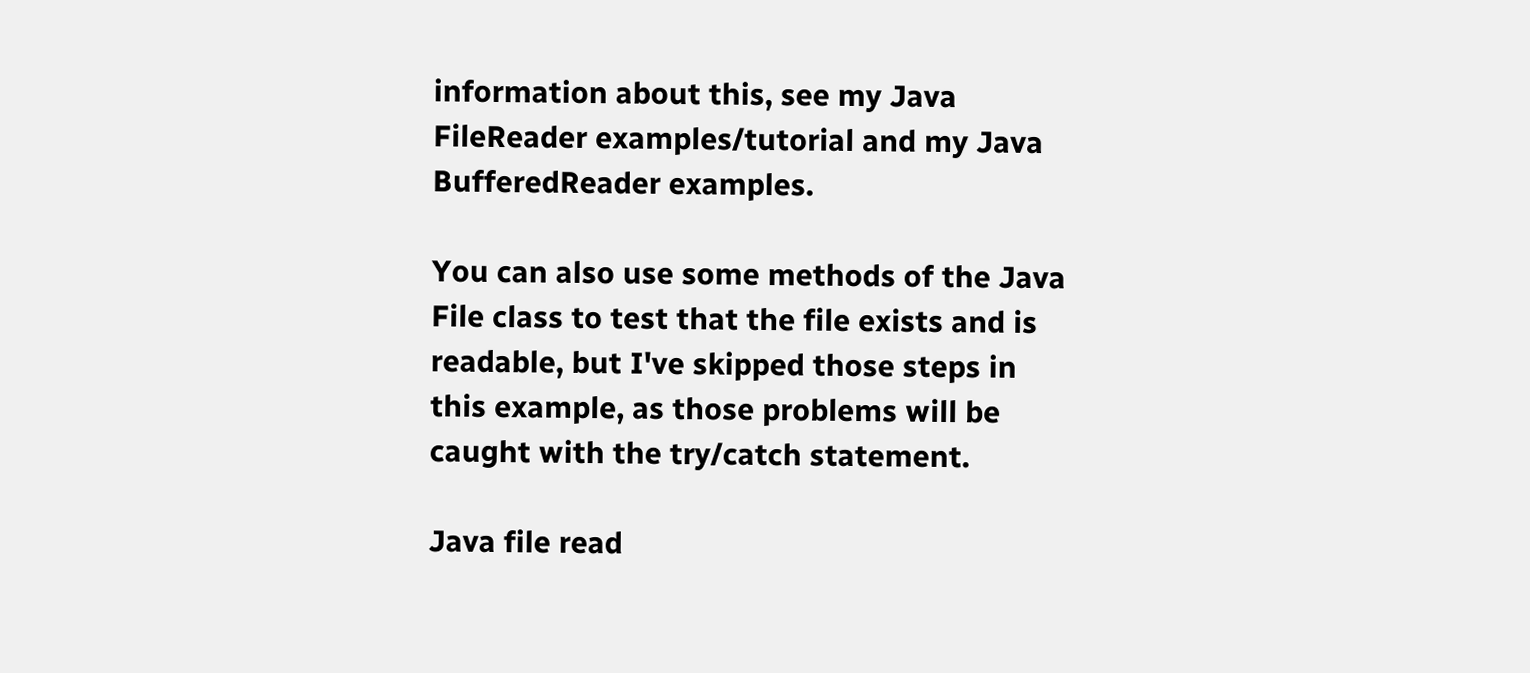information about this, see my Java FileReader examples/tutorial and my Java BufferedReader examples.

You can also use some methods of the Java File class to test that the file exists and is readable, but I've skipped those steps in this example, as those problems will be caught with the try/catch statement.

Java file read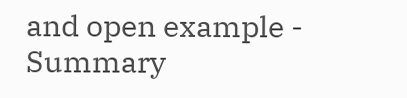and open example - Summary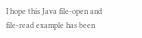I hope this Java file-open and file-read example has been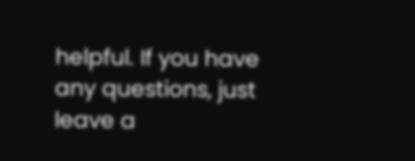helpful. If you have any questions, just leave a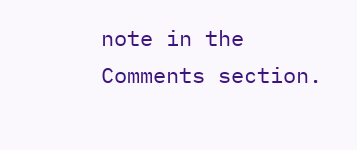note in the Comments section.